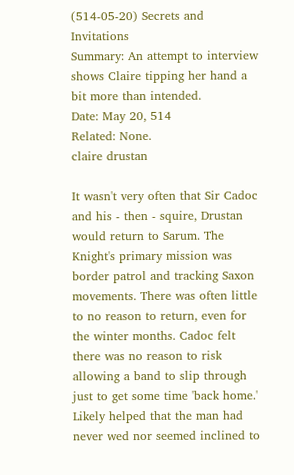(514-05-20) Secrets and Invitations
Summary: An attempt to interview shows Claire tipping her hand a bit more than intended.
Date: May 20, 514
Related: None.
claire drustan

It wasn't very often that Sir Cadoc and his - then - squire, Drustan would return to Sarum. The Knight's primary mission was border patrol and tracking Saxon movements. There was often little to no reason to return, even for the winter months. Cadoc felt there was no reason to risk allowing a band to slip through just to get some time 'back home.' Likely helped that the man had never wed nor seemed inclined to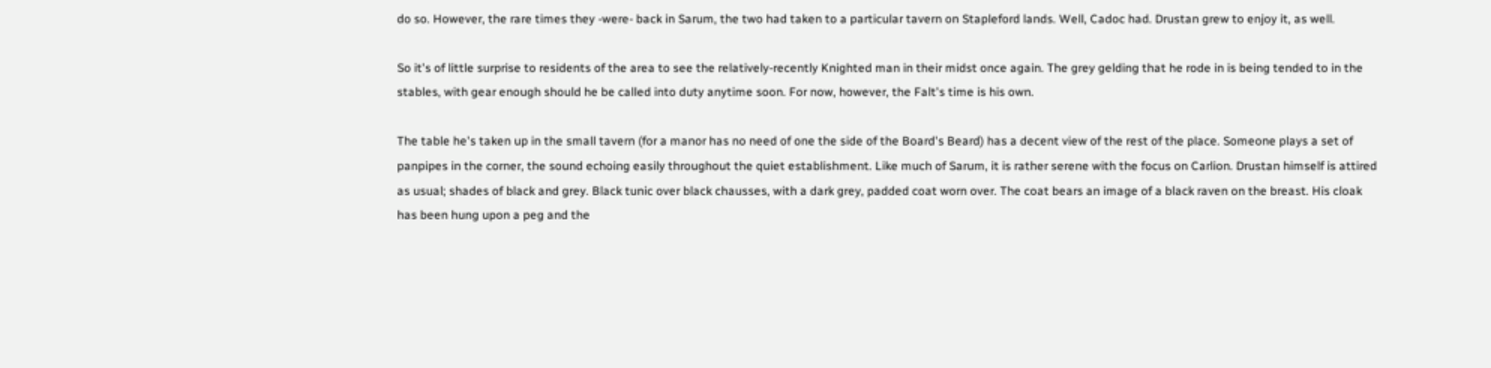do so. However, the rare times they -were- back in Sarum, the two had taken to a particular tavern on Stapleford lands. Well, Cadoc had. Drustan grew to enjoy it, as well.

So it's of little surprise to residents of the area to see the relatively-recently Knighted man in their midst once again. The grey gelding that he rode in is being tended to in the stables, with gear enough should he be called into duty anytime soon. For now, however, the Falt's time is his own.

The table he's taken up in the small tavern (for a manor has no need of one the side of the Board's Beard) has a decent view of the rest of the place. Someone plays a set of panpipes in the corner, the sound echoing easily throughout the quiet establishment. Like much of Sarum, it is rather serene with the focus on Carlion. Drustan himself is attired as usual; shades of black and grey. Black tunic over black chausses, with a dark grey, padded coat worn over. The coat bears an image of a black raven on the breast. His cloak has been hung upon a peg and the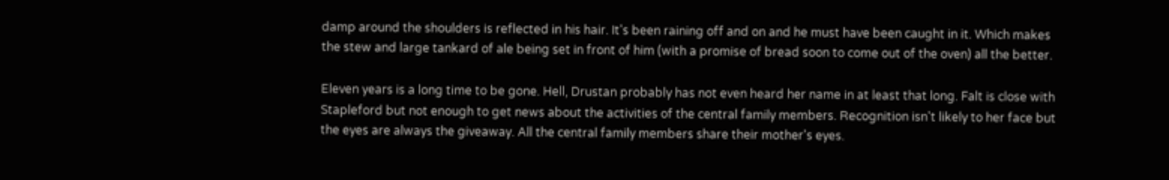damp around the shoulders is reflected in his hair. It's been raining off and on and he must have been caught in it. Which makes the stew and large tankard of ale being set in front of him (with a promise of bread soon to come out of the oven) all the better.

Eleven years is a long time to be gone. Hell, Drustan probably has not even heard her name in at least that long. Falt is close with Stapleford but not enough to get news about the activities of the central family members. Recognition isn't likely to her face but the eyes are always the giveaway. All the central family members share their mother's eyes.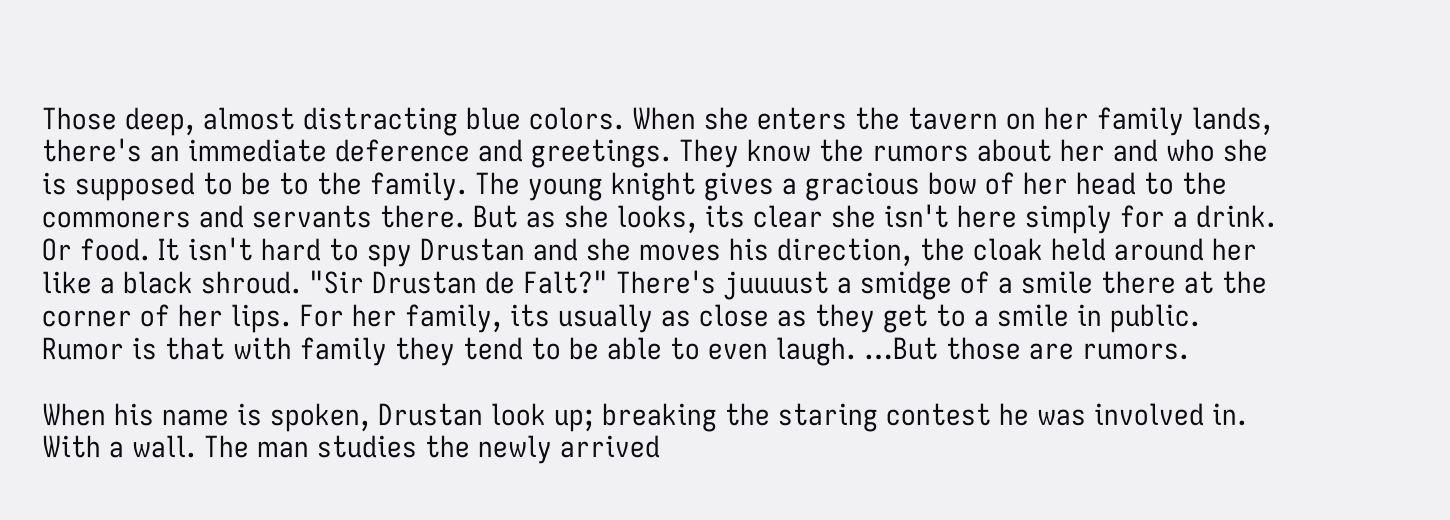Those deep, almost distracting blue colors. When she enters the tavern on her family lands, there's an immediate deference and greetings. They know the rumors about her and who she is supposed to be to the family. The young knight gives a gracious bow of her head to the commoners and servants there. But as she looks, its clear she isn't here simply for a drink. Or food. It isn't hard to spy Drustan and she moves his direction, the cloak held around her like a black shroud. "Sir Drustan de Falt?" There's juuuust a smidge of a smile there at the corner of her lips. For her family, its usually as close as they get to a smile in public. Rumor is that with family they tend to be able to even laugh. …But those are rumors.

When his name is spoken, Drustan look up; breaking the staring contest he was involved in. With a wall. The man studies the newly arrived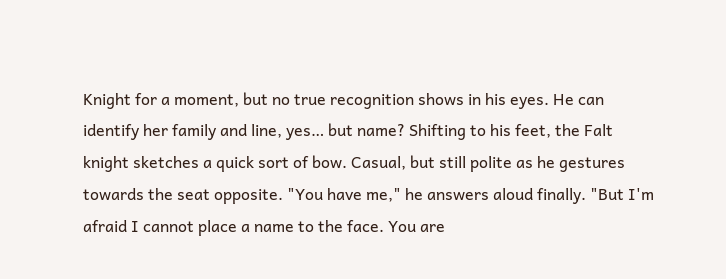Knight for a moment, but no true recognition shows in his eyes. He can identify her family and line, yes… but name? Shifting to his feet, the Falt knight sketches a quick sort of bow. Casual, but still polite as he gestures towards the seat opposite. "You have me," he answers aloud finally. "But I'm afraid I cannot place a name to the face. You are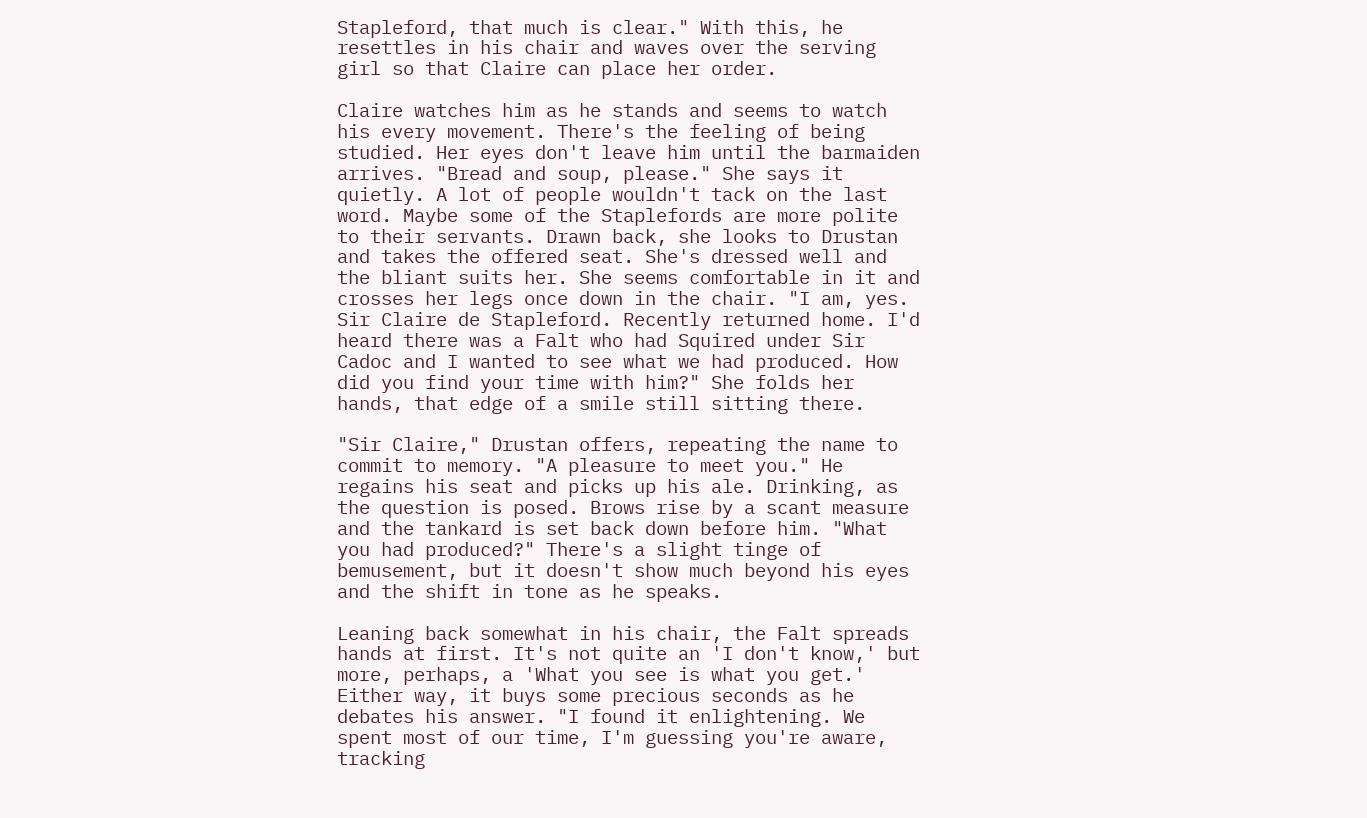Stapleford, that much is clear." With this, he resettles in his chair and waves over the serving girl so that Claire can place her order.

Claire watches him as he stands and seems to watch his every movement. There's the feeling of being studied. Her eyes don't leave him until the barmaiden arrives. "Bread and soup, please." She says it quietly. A lot of people wouldn't tack on the last word. Maybe some of the Staplefords are more polite to their servants. Drawn back, she looks to Drustan and takes the offered seat. She's dressed well and the bliant suits her. She seems comfortable in it and crosses her legs once down in the chair. "I am, yes. Sir Claire de Stapleford. Recently returned home. I'd heard there was a Falt who had Squired under Sir Cadoc and I wanted to see what we had produced. How did you find your time with him?" She folds her hands, that edge of a smile still sitting there.

"Sir Claire," Drustan offers, repeating the name to commit to memory. "A pleasure to meet you." He regains his seat and picks up his ale. Drinking, as the question is posed. Brows rise by a scant measure and the tankard is set back down before him. "What you had produced?" There's a slight tinge of bemusement, but it doesn't show much beyond his eyes and the shift in tone as he speaks.

Leaning back somewhat in his chair, the Falt spreads hands at first. It's not quite an 'I don't know,' but more, perhaps, a 'What you see is what you get.' Either way, it buys some precious seconds as he debates his answer. "I found it enlightening. We spent most of our time, I'm guessing you're aware, tracking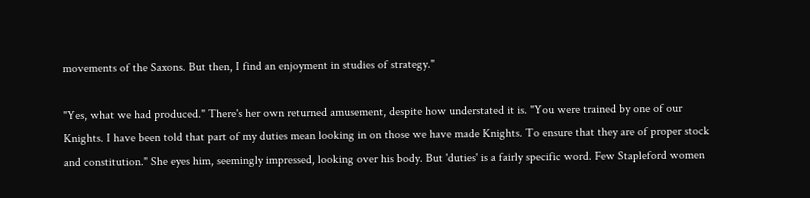movements of the Saxons. But then, I find an enjoyment in studies of strategy."

"Yes, what we had produced." There's her own returned amusement, despite how understated it is. "You were trained by one of our Knights. I have been told that part of my duties mean looking in on those we have made Knights. To ensure that they are of proper stock and constitution." She eyes him, seemingly impressed, looking over his body. But 'duties' is a fairly specific word. Few Stapleford women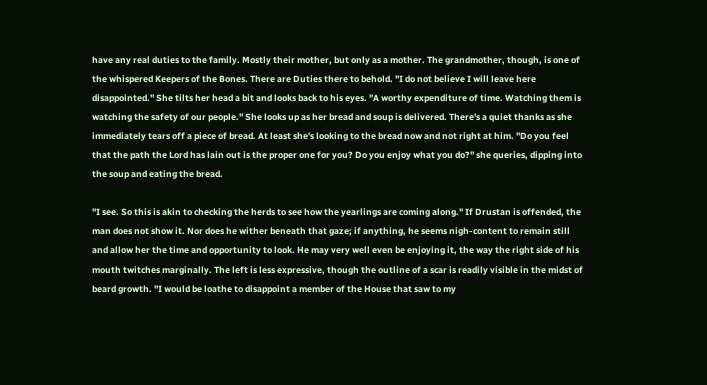have any real duties to the family. Mostly their mother, but only as a mother. The grandmother, though, is one of the whispered Keepers of the Bones. There are Duties there to behold. "I do not believe I will leave here disappointed." She tilts her head a bit and looks back to his eyes. "A worthy expenditure of time. Watching them is watching the safety of our people." She looks up as her bread and soup is delivered. There's a quiet thanks as she immediately tears off a piece of bread. At least she's looking to the bread now and not right at him. "Do you feel that the path the Lord has lain out is the proper one for you? Do you enjoy what you do?" she queries, dipping into the soup and eating the bread.

"I see. So this is akin to checking the herds to see how the yearlings are coming along." If Drustan is offended, the man does not show it. Nor does he wither beneath that gaze; if anything, he seems nigh-content to remain still and allow her the time and opportunity to look. He may very well even be enjoying it, the way the right side of his mouth twitches marginally. The left is less expressive, though the outline of a scar is readily visible in the midst of beard growth. "I would be loathe to disappoint a member of the House that saw to my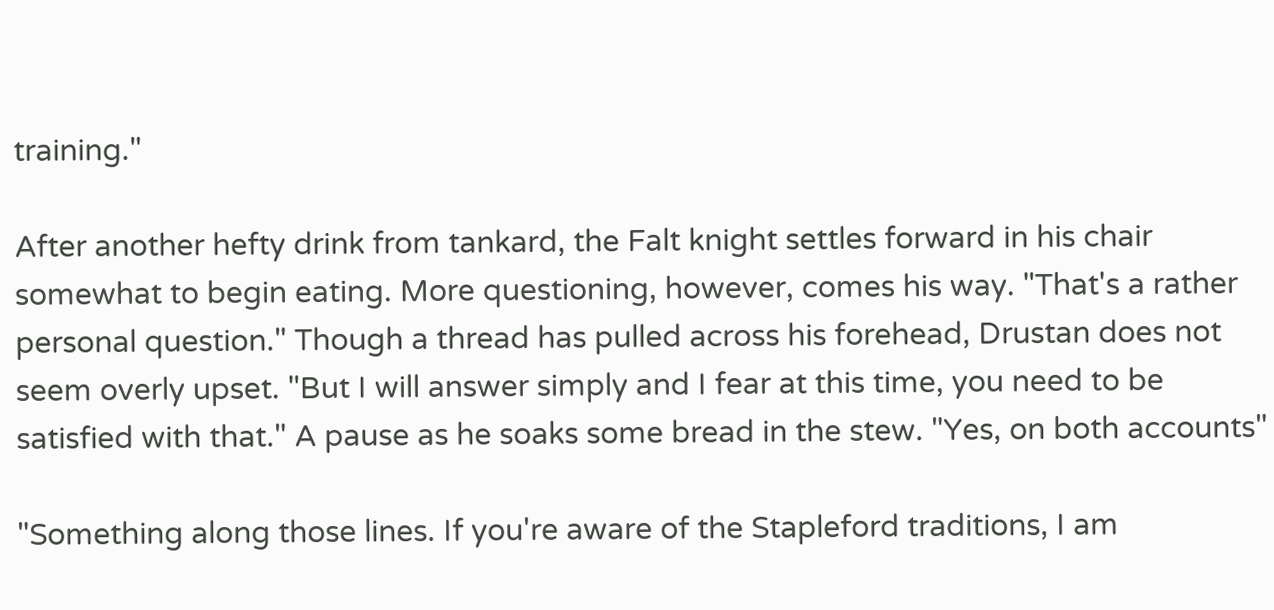training."

After another hefty drink from tankard, the Falt knight settles forward in his chair somewhat to begin eating. More questioning, however, comes his way. "That's a rather personal question." Though a thread has pulled across his forehead, Drustan does not seem overly upset. "But I will answer simply and I fear at this time, you need to be satisfied with that." A pause as he soaks some bread in the stew. "Yes, on both accounts"

"Something along those lines. If you're aware of the Stapleford traditions, I am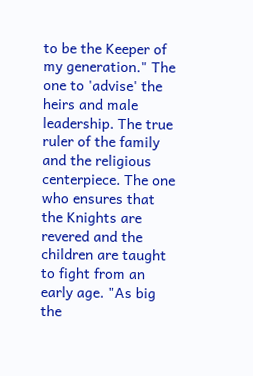to be the Keeper of my generation." The one to 'advise' the heirs and male leadership. The true ruler of the family and the religious centerpiece. The one who ensures that the Knights are revered and the children are taught to fight from an early age. "As big the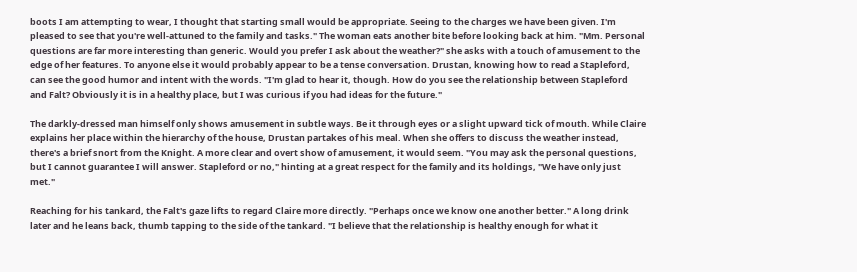boots I am attempting to wear, I thought that starting small would be appropriate. Seeing to the charges we have been given. I'm pleased to see that you're well-attuned to the family and tasks." The woman eats another bite before looking back at him. "Mm. Personal questions are far more interesting than generic. Would you prefer I ask about the weather?" she asks with a touch of amusement to the edge of her features. To anyone else it would probably appear to be a tense conversation. Drustan, knowing how to read a Stapleford, can see the good humor and intent with the words. "I'm glad to hear it, though. How do you see the relationship between Stapleford and Falt? Obviously it is in a healthy place, but I was curious if you had ideas for the future."

The darkly-dressed man himself only shows amusement in subtle ways. Be it through eyes or a slight upward tick of mouth. While Claire explains her place within the hierarchy of the house, Drustan partakes of his meal. When she offers to discuss the weather instead, there's a brief snort from the Knight. A more clear and overt show of amusement, it would seem. "You may ask the personal questions, but I cannot guarantee I will answer. Stapleford or no," hinting at a great respect for the family and its holdings, "We have only just met."

Reaching for his tankard, the Falt's gaze lifts to regard Claire more directly. "Perhaps once we know one another better." A long drink later and he leans back, thumb tapping to the side of the tankard. "I believe that the relationship is healthy enough for what it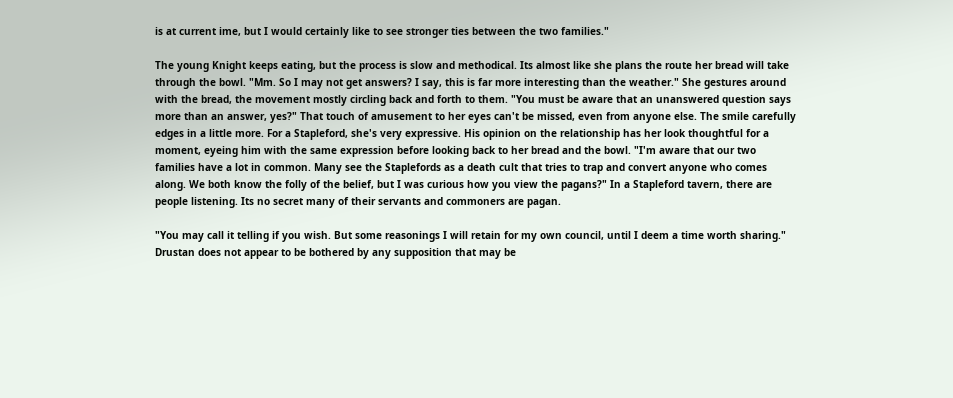is at current ime, but I would certainly like to see stronger ties between the two families."

The young Knight keeps eating, but the process is slow and methodical. Its almost like she plans the route her bread will take through the bowl. "Mm. So I may not get answers? I say, this is far more interesting than the weather." She gestures around with the bread, the movement mostly circling back and forth to them. "You must be aware that an unanswered question says more than an answer, yes?" That touch of amusement to her eyes can't be missed, even from anyone else. The smile carefully edges in a little more. For a Stapleford, she's very expressive. His opinion on the relationship has her look thoughtful for a moment, eyeing him with the same expression before looking back to her bread and the bowl. "I'm aware that our two families have a lot in common. Many see the Staplefords as a death cult that tries to trap and convert anyone who comes along. We both know the folly of the belief, but I was curious how you view the pagans?" In a Stapleford tavern, there are people listening. Its no secret many of their servants and commoners are pagan.

"You may call it telling if you wish. But some reasonings I will retain for my own council, until I deem a time worth sharing." Drustan does not appear to be bothered by any supposition that may be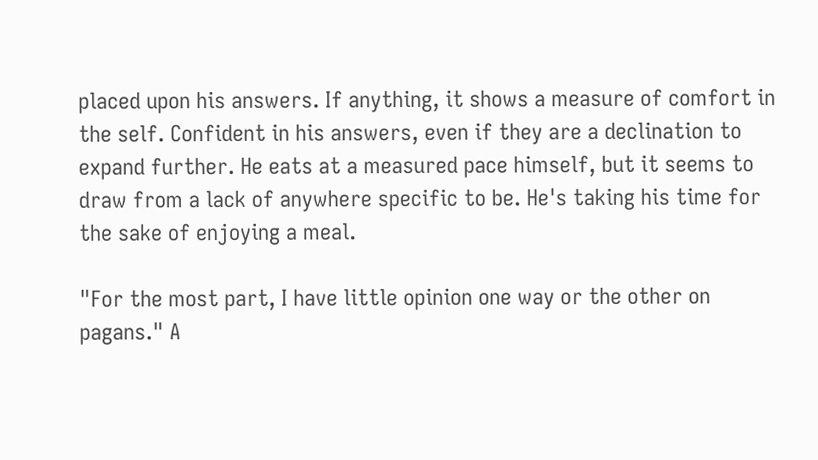placed upon his answers. If anything, it shows a measure of comfort in the self. Confident in his answers, even if they are a declination to expand further. He eats at a measured pace himself, but it seems to draw from a lack of anywhere specific to be. He's taking his time for the sake of enjoying a meal.

"For the most part, I have little opinion one way or the other on pagans." A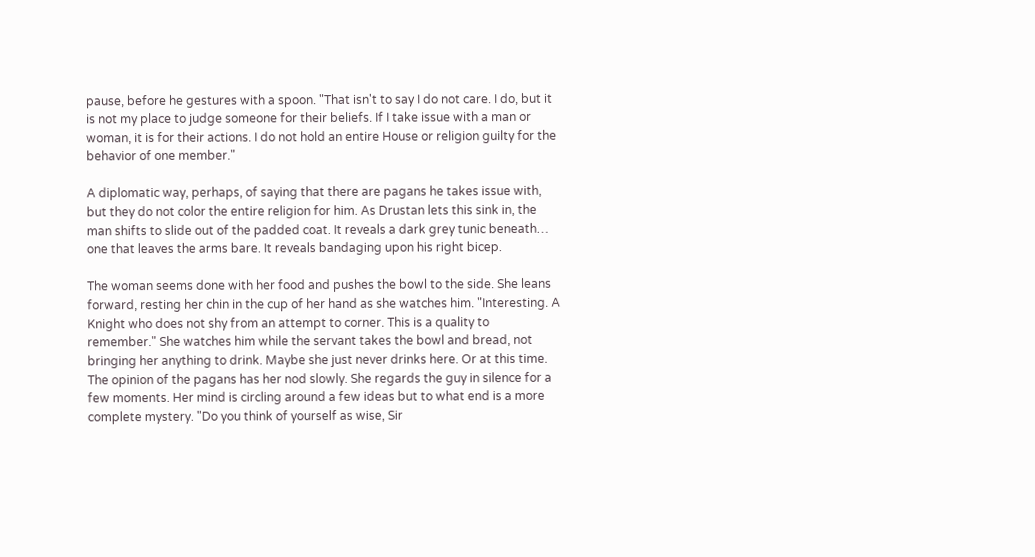pause, before he gestures with a spoon. "That isn't to say I do not care. I do, but it is not my place to judge someone for their beliefs. If I take issue with a man or woman, it is for their actions. I do not hold an entire House or religion guilty for the behavior of one member."

A diplomatic way, perhaps, of saying that there are pagans he takes issue with, but they do not color the entire religion for him. As Drustan lets this sink in, the man shifts to slide out of the padded coat. It reveals a dark grey tunic beneath… one that leaves the arms bare. It reveals bandaging upon his right bicep.

The woman seems done with her food and pushes the bowl to the side. She leans forward, resting her chin in the cup of her hand as she watches him. "Interesting. A Knight who does not shy from an attempt to corner. This is a quality to remember." She watches him while the servant takes the bowl and bread, not bringing her anything to drink. Maybe she just never drinks here. Or at this time. The opinion of the pagans has her nod slowly. She regards the guy in silence for a few moments. Her mind is circling around a few ideas but to what end is a more complete mystery. "Do you think of yourself as wise, Sir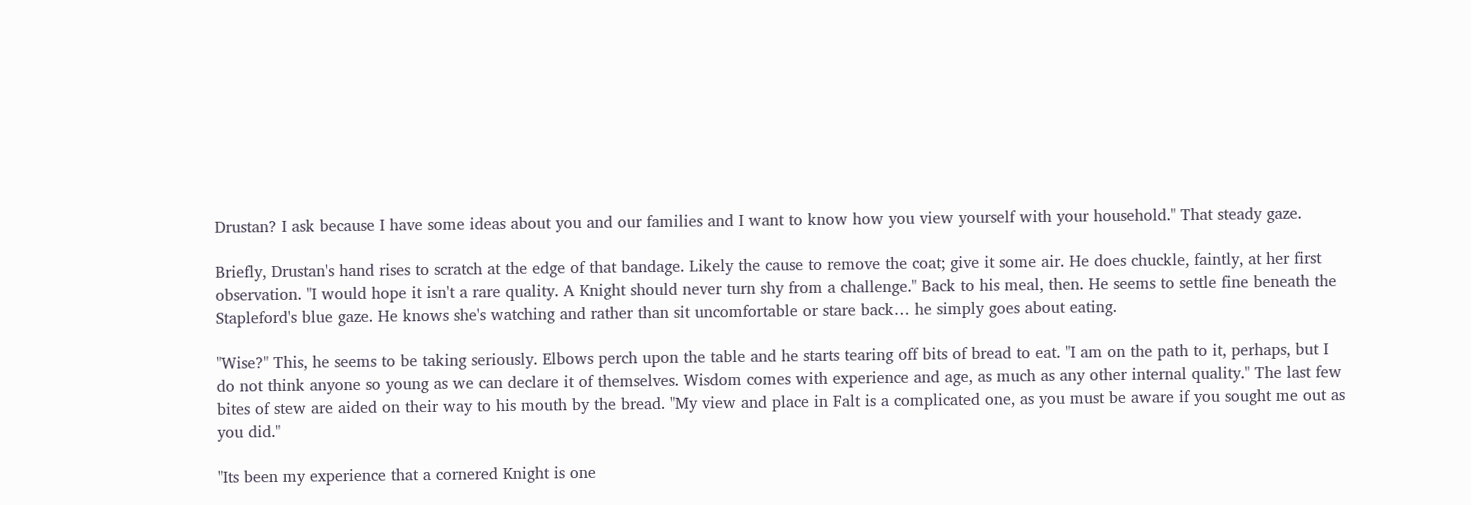Drustan? I ask because I have some ideas about you and our families and I want to know how you view yourself with your household." That steady gaze.

Briefly, Drustan's hand rises to scratch at the edge of that bandage. Likely the cause to remove the coat; give it some air. He does chuckle, faintly, at her first observation. "I would hope it isn't a rare quality. A Knight should never turn shy from a challenge." Back to his meal, then. He seems to settle fine beneath the Stapleford's blue gaze. He knows she's watching and rather than sit uncomfortable or stare back… he simply goes about eating.

"Wise?" This, he seems to be taking seriously. Elbows perch upon the table and he starts tearing off bits of bread to eat. "I am on the path to it, perhaps, but I do not think anyone so young as we can declare it of themselves. Wisdom comes with experience and age, as much as any other internal quality." The last few bites of stew are aided on their way to his mouth by the bread. "My view and place in Falt is a complicated one, as you must be aware if you sought me out as you did."

"Its been my experience that a cornered Knight is one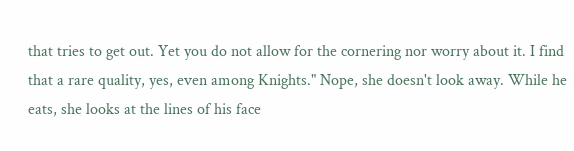that tries to get out. Yet you do not allow for the cornering nor worry about it. I find that a rare quality, yes, even among Knights." Nope, she doesn't look away. While he eats, she looks at the lines of his face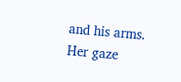and his arms. Her gaze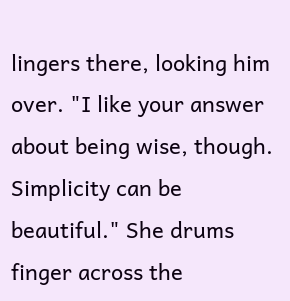lingers there, looking him over. "I like your answer about being wise, though. Simplicity can be beautiful." She drums finger across the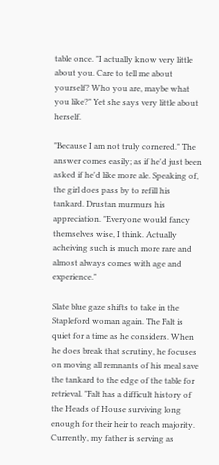table once. "I actually know very little about you. Care to tell me about yourself? Who you are, maybe what you like?" Yet she says very little about herself.

"Because I am not truly cornered." The answer comes easily; as if he'd just been asked if he'd like more ale. Speaking of, the girl does pass by to refill his tankard. Drustan murmurs his appreciation. "Everyone would fancy themselves wise, I think. Actually acheiving such is much more rare and almost always comes with age and experience."

Slate blue gaze shifts to take in the Stapleford woman again. The Falt is quiet for a time as he considers. When he does break that scrutiny, he focuses on moving all remnants of his meal save the tankard to the edge of the table for retrieval. "Falt has a difficult history of the Heads of House surviving long enough for their heir to reach majority. Currently, my father is serving as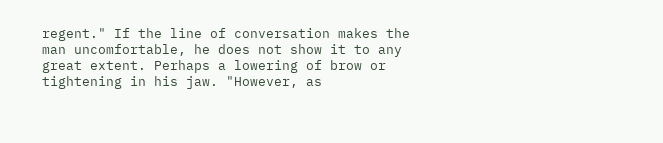regent." If the line of conversation makes the man uncomfortable, he does not show it to any great extent. Perhaps a lowering of brow or tightening in his jaw. "However, as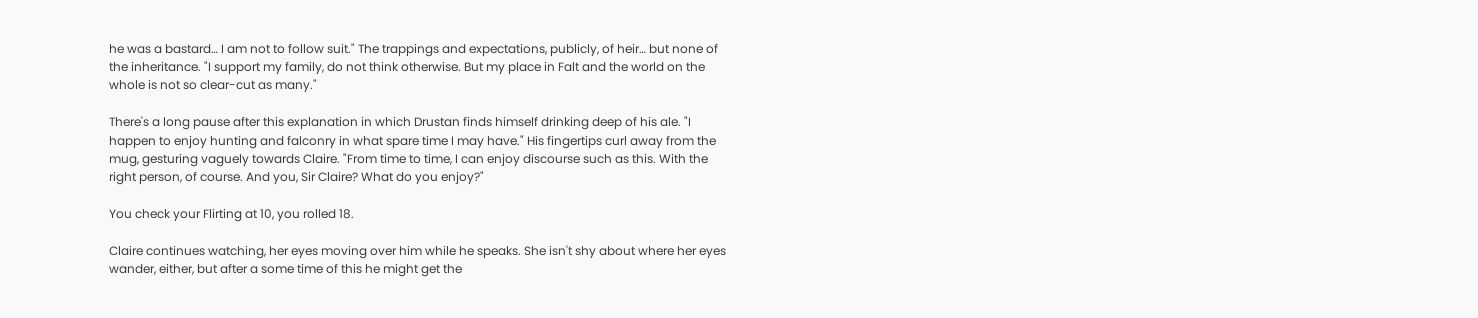he was a bastard… I am not to follow suit." The trappings and expectations, publicly, of heir… but none of the inheritance. "I support my family, do not think otherwise. But my place in Falt and the world on the whole is not so clear-cut as many."

There's a long pause after this explanation in which Drustan finds himself drinking deep of his ale. "I happen to enjoy hunting and falconry in what spare time I may have." His fingertips curl away from the mug, gesturing vaguely towards Claire. "From time to time, I can enjoy discourse such as this. With the right person, of course. And you, Sir Claire? What do you enjoy?"

You check your Flirting at 10, you rolled 18.

Claire continues watching, her eyes moving over him while he speaks. She isn't shy about where her eyes wander, either, but after a some time of this he might get the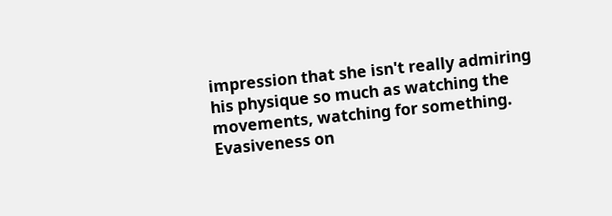impression that she isn't really admiring his physique so much as watching the movements, watching for something. Evasiveness on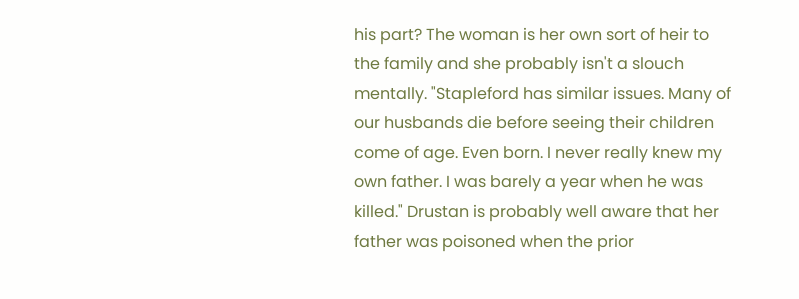his part? The woman is her own sort of heir to the family and she probably isn't a slouch mentally. "Stapleford has similar issues. Many of our husbands die before seeing their children come of age. Even born. I never really knew my own father. I was barely a year when he was killed." Drustan is probably well aware that her father was poisoned when the prior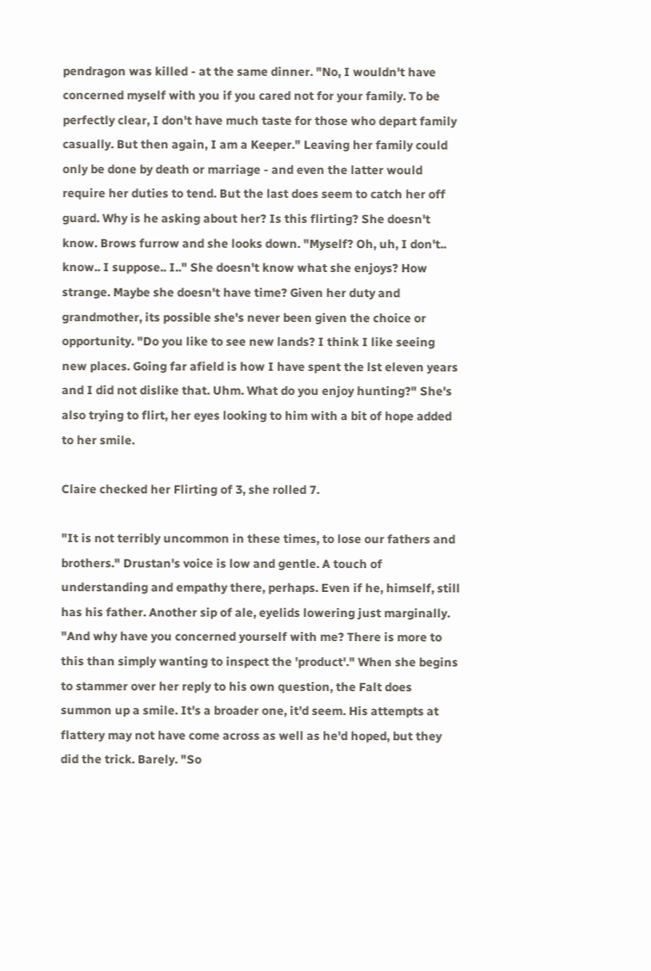pendragon was killed - at the same dinner. "No, I wouldn't have concerned myself with you if you cared not for your family. To be perfectly clear, I don't have much taste for those who depart family casually. But then again, I am a Keeper." Leaving her family could only be done by death or marriage - and even the latter would require her duties to tend. But the last does seem to catch her off guard. Why is he asking about her? Is this flirting? She doesn't know. Brows furrow and she looks down. "Myself? Oh, uh, I don't.. know.. I suppose.. I.." She doesn't know what she enjoys? How strange. Maybe she doesn't have time? Given her duty and grandmother, its possible she's never been given the choice or opportunity. "Do you like to see new lands? I think I like seeing new places. Going far afield is how I have spent the lst eleven years and I did not dislike that. Uhm. What do you enjoy hunting?" She's also trying to flirt, her eyes looking to him with a bit of hope added to her smile.

Claire checked her Flirting of 3, she rolled 7.

"It is not terribly uncommon in these times, to lose our fathers and brothers." Drustan's voice is low and gentle. A touch of understanding and empathy there, perhaps. Even if he, himself, still has his father. Another sip of ale, eyelids lowering just marginally. "And why have you concerned yourself with me? There is more to this than simply wanting to inspect the 'product'." When she begins to stammer over her reply to his own question, the Falt does summon up a smile. It's a broader one, it'd seem. His attempts at flattery may not have come across as well as he'd hoped, but they did the trick. Barely. "So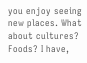you enjoy seeing new places. What about cultures? Foods? I have,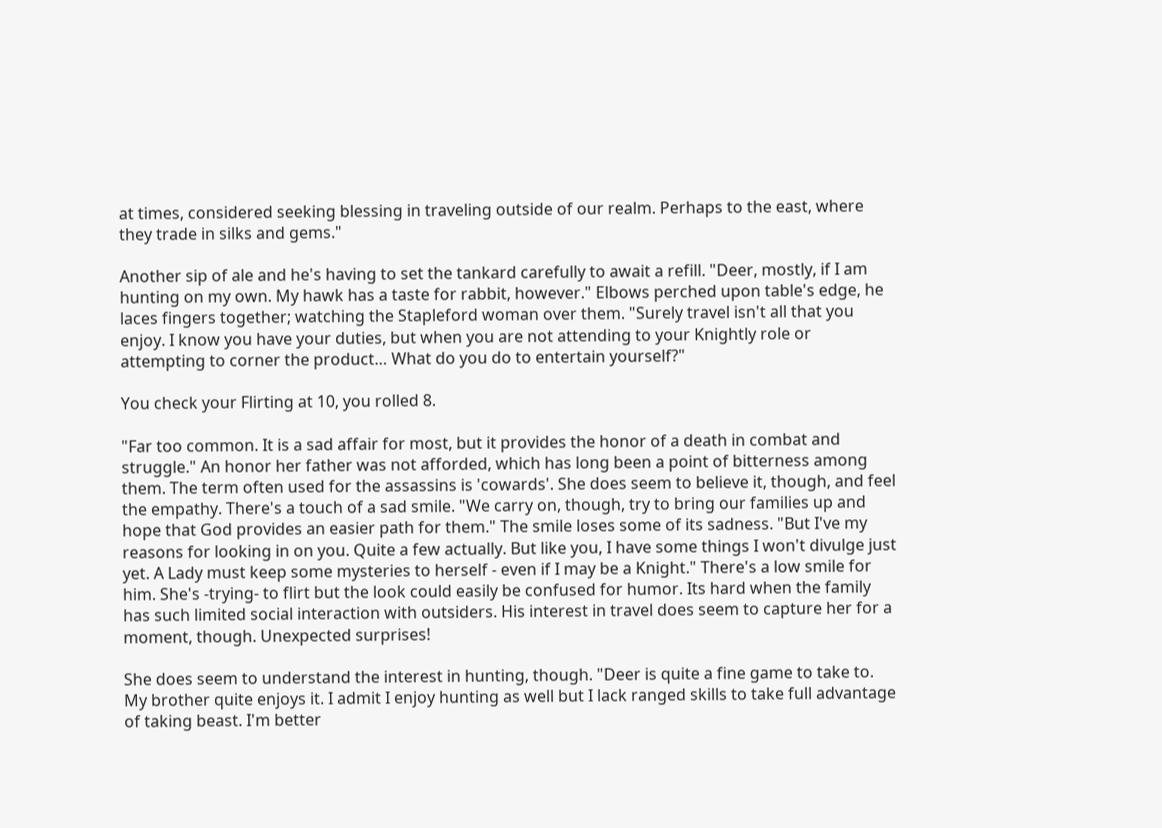at times, considered seeking blessing in traveling outside of our realm. Perhaps to the east, where they trade in silks and gems."

Another sip of ale and he's having to set the tankard carefully to await a refill. "Deer, mostly, if I am hunting on my own. My hawk has a taste for rabbit, however." Elbows perched upon table's edge, he laces fingers together; watching the Stapleford woman over them. "Surely travel isn't all that you enjoy. I know you have your duties, but when you are not attending to your Knightly role or attempting to corner the product… What do you do to entertain yourself?"

You check your Flirting at 10, you rolled 8.

"Far too common. It is a sad affair for most, but it provides the honor of a death in combat and struggle." An honor her father was not afforded, which has long been a point of bitterness among them. The term often used for the assassins is 'cowards'. She does seem to believe it, though, and feel the empathy. There's a touch of a sad smile. "We carry on, though, try to bring our families up and hope that God provides an easier path for them." The smile loses some of its sadness. "But I've my reasons for looking in on you. Quite a few actually. But like you, I have some things I won't divulge just yet. A Lady must keep some mysteries to herself - even if I may be a Knight." There's a low smile for him. She's -trying- to flirt but the look could easily be confused for humor. Its hard when the family has such limited social interaction with outsiders. His interest in travel does seem to capture her for a moment, though. Unexpected surprises!

She does seem to understand the interest in hunting, though. "Deer is quite a fine game to take to. My brother quite enjoys it. I admit I enjoy hunting as well but I lack ranged skills to take full advantage of taking beast. I'm better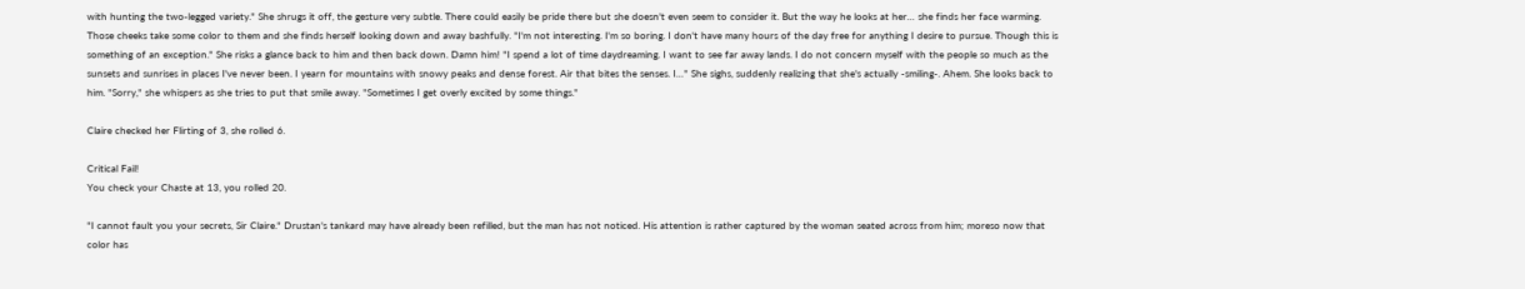with hunting the two-legged variety." She shrugs it off, the gesture very subtle. There could easily be pride there but she doesn't even seem to consider it. But the way he looks at her… she finds her face warming. Those cheeks take some color to them and she finds herself looking down and away bashfully. "I'm not interesting. I'm so boring. I don't have many hours of the day free for anything I desire to pursue. Though this is something of an exception." She risks a glance back to him and then back down. Damn him! "I spend a lot of time daydreaming. I want to see far away lands. I do not concern myself with the people so much as the sunsets and sunrises in places I've never been. I yearn for mountains with snowy peaks and dense forest. Air that bites the senses. I…" She sighs, suddenly realizing that she's actually -smiling-. Ahem. She looks back to him. "Sorry," she whispers as she tries to put that smile away. "Sometimes I get overly excited by some things."

Claire checked her Flirting of 3, she rolled 6.

Critical Fail!
You check your Chaste at 13, you rolled 20.

"I cannot fault you your secrets, Sir Claire." Drustan's tankard may have already been refilled, but the man has not noticed. His attention is rather captured by the woman seated across from him; moreso now that color has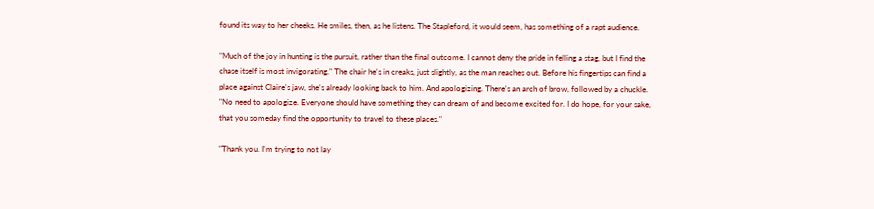found its way to her cheeks. He smiles, then, as he listens. The Stapleford, it would seem, has something of a rapt audience.

"Much of the joy in hunting is the pursuit, rather than the final outcome. I cannot deny the pride in felling a stag, but I find the chase itself is most invigorating." The chair he's in creaks, just slightly, as the man reaches out. Before his fingertips can find a place against Claire's jaw, she's already looking back to him. And apologizing. There's an arch of brow, followed by a chuckle. "No need to apologize. Everyone should have something they can dream of and become excited for. I do hope, for your sake, that you someday find the opportunity to travel to these places."

"Thank you. I'm trying to not lay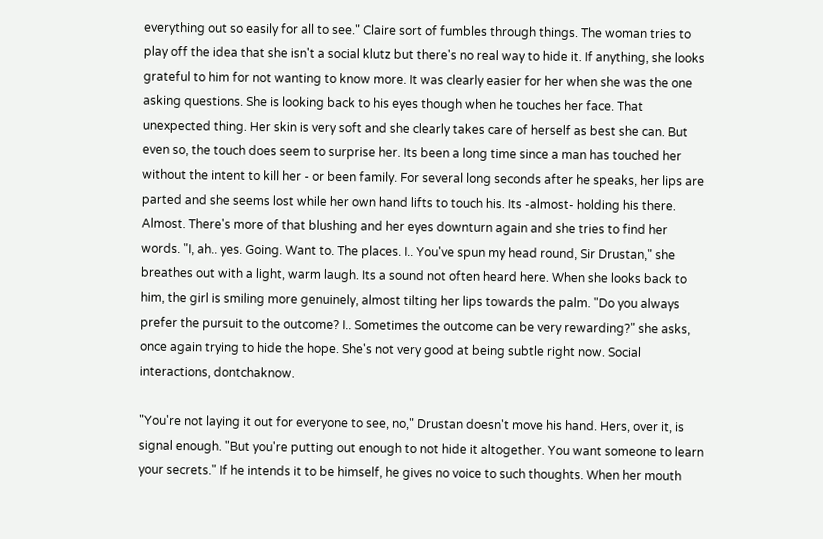everything out so easily for all to see." Claire sort of fumbles through things. The woman tries to play off the idea that she isn't a social klutz but there's no real way to hide it. If anything, she looks grateful to him for not wanting to know more. It was clearly easier for her when she was the one asking questions. She is looking back to his eyes though when he touches her face. That unexpected thing. Her skin is very soft and she clearly takes care of herself as best she can. But even so, the touch does seem to surprise her. Its been a long time since a man has touched her without the intent to kill her - or been family. For several long seconds after he speaks, her lips are parted and she seems lost while her own hand lifts to touch his. Its -almost- holding his there. Almost. There's more of that blushing and her eyes downturn again and she tries to find her words. "I, ah.. yes. Going. Want to. The places. I.. You've spun my head round, Sir Drustan," she breathes out with a light, warm laugh. Its a sound not often heard here. When she looks back to him, the girl is smiling more genuinely, almost tilting her lips towards the palm. "Do you always prefer the pursuit to the outcome? I.. Sometimes the outcome can be very rewarding?" she asks, once again trying to hide the hope. She's not very good at being subtle right now. Social interactions, dontchaknow.

"You're not laying it out for everyone to see, no," Drustan doesn't move his hand. Hers, over it, is signal enough. "But you're putting out enough to not hide it altogether. You want someone to learn your secrets." If he intends it to be himself, he gives no voice to such thoughts. When her mouth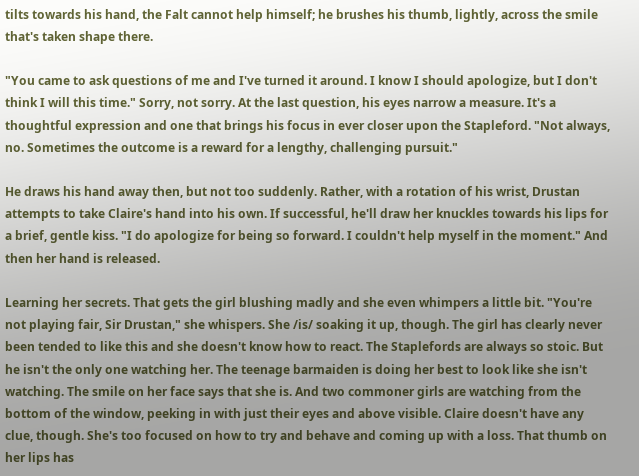tilts towards his hand, the Falt cannot help himself; he brushes his thumb, lightly, across the smile that's taken shape there.

"You came to ask questions of me and I've turned it around. I know I should apologize, but I don't think I will this time." Sorry, not sorry. At the last question, his eyes narrow a measure. It's a thoughtful expression and one that brings his focus in ever closer upon the Stapleford. "Not always, no. Sometimes the outcome is a reward for a lengthy, challenging pursuit."

He draws his hand away then, but not too suddenly. Rather, with a rotation of his wrist, Drustan attempts to take Claire's hand into his own. If successful, he'll draw her knuckles towards his lips for a brief, gentle kiss. "I do apologize for being so forward. I couldn't help myself in the moment." And then her hand is released.

Learning her secrets. That gets the girl blushing madly and she even whimpers a little bit. "You're not playing fair, Sir Drustan," she whispers. She /is/ soaking it up, though. The girl has clearly never been tended to like this and she doesn't know how to react. The Staplefords are always so stoic. But he isn't the only one watching her. The teenage barmaiden is doing her best to look like she isn't watching. The smile on her face says that she is. And two commoner girls are watching from the bottom of the window, peeking in with just their eyes and above visible. Claire doesn't have any clue, though. She's too focused on how to try and behave and coming up with a loss. That thumb on her lips has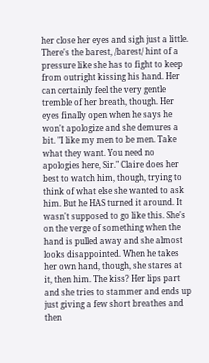her close her eyes and sigh just a little. There's the barest, /barest/ hint of a pressure like she has to fight to keep from outright kissing his hand. Her can certainly feel the very gentle tremble of her breath, though. Her eyes finally open when he says he won't apologize and she demures a bit. "I like my men to be men. Take what they want. You need no apologies here, Sir." Claire does her best to watch him, though, trying to think of what else she wanted to ask him. But he HAS turned it around. It wasn't supposed to go like this. She's on the verge of something when the hand is pulled away and she almost looks disappointed. When he takes her own hand, though, she stares at it, then him. The kiss? Her lips part and she tries to stammer and ends up just giving a few short breathes and then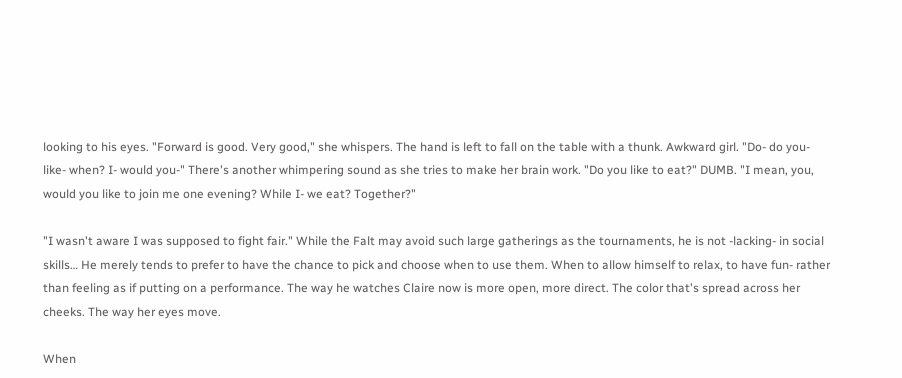looking to his eyes. "Forward is good. Very good," she whispers. The hand is left to fall on the table with a thunk. Awkward girl. "Do- do you- like- when? I- would you-" There's another whimpering sound as she tries to make her brain work. "Do you like to eat?" DUMB. "I mean, you, would you like to join me one evening? While I- we eat? Together?"

"I wasn't aware I was supposed to fight fair." While the Falt may avoid such large gatherings as the tournaments, he is not -lacking- in social skills… He merely tends to prefer to have the chance to pick and choose when to use them. When to allow himself to relax, to have fun- rather than feeling as if putting on a performance. The way he watches Claire now is more open, more direct. The color that's spread across her cheeks. The way her eyes move.

When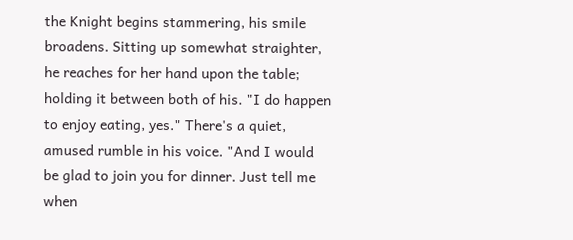the Knight begins stammering, his smile broadens. Sitting up somewhat straighter, he reaches for her hand upon the table; holding it between both of his. "I do happen to enjoy eating, yes." There's a quiet, amused rumble in his voice. "And I would be glad to join you for dinner. Just tell me when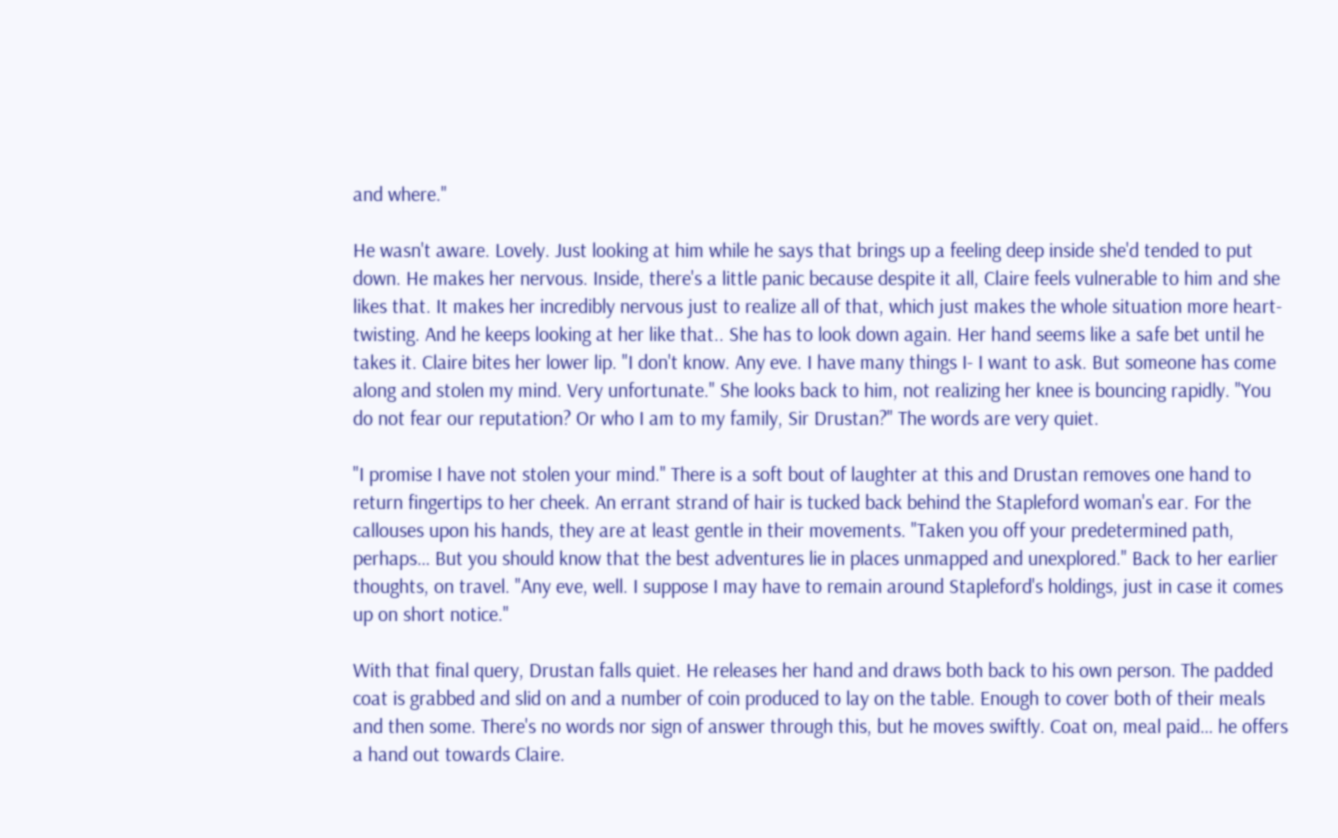and where."

He wasn't aware. Lovely. Just looking at him while he says that brings up a feeling deep inside she'd tended to put down. He makes her nervous. Inside, there's a little panic because despite it all, Claire feels vulnerable to him and she likes that. It makes her incredibly nervous just to realize all of that, which just makes the whole situation more heart-twisting. And he keeps looking at her like that.. She has to look down again. Her hand seems like a safe bet until he takes it. Claire bites her lower lip. "I don't know. Any eve. I have many things I- I want to ask. But someone has come along and stolen my mind. Very unfortunate." She looks back to him, not realizing her knee is bouncing rapidly. "You do not fear our reputation? Or who I am to my family, Sir Drustan?" The words are very quiet.

"I promise I have not stolen your mind." There is a soft bout of laughter at this and Drustan removes one hand to return fingertips to her cheek. An errant strand of hair is tucked back behind the Stapleford woman's ear. For the callouses upon his hands, they are at least gentle in their movements. "Taken you off your predetermined path, perhaps… But you should know that the best adventures lie in places unmapped and unexplored." Back to her earlier thoughts, on travel. "Any eve, well. I suppose I may have to remain around Stapleford's holdings, just in case it comes up on short notice."

With that final query, Drustan falls quiet. He releases her hand and draws both back to his own person. The padded coat is grabbed and slid on and a number of coin produced to lay on the table. Enough to cover both of their meals and then some. There's no words nor sign of answer through this, but he moves swiftly. Coat on, meal paid… he offers a hand out towards Claire.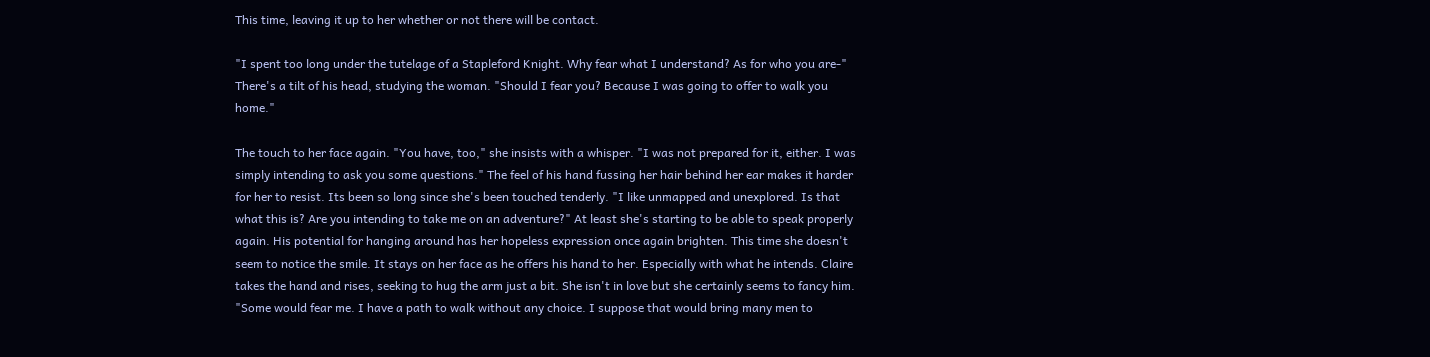This time, leaving it up to her whether or not there will be contact.

"I spent too long under the tutelage of a Stapleford Knight. Why fear what I understand? As for who you are-" There's a tilt of his head, studying the woman. "Should I fear you? Because I was going to offer to walk you home."

The touch to her face again. "You have, too," she insists with a whisper. "I was not prepared for it, either. I was simply intending to ask you some questions." The feel of his hand fussing her hair behind her ear makes it harder for her to resist. Its been so long since she's been touched tenderly. "I like unmapped and unexplored. Is that what this is? Are you intending to take me on an adventure?" At least she's starting to be able to speak properly again. His potential for hanging around has her hopeless expression once again brighten. This time she doesn't seem to notice the smile. It stays on her face as he offers his hand to her. Especially with what he intends. Claire takes the hand and rises, seeking to hug the arm just a bit. She isn't in love but she certainly seems to fancy him. "Some would fear me. I have a path to walk without any choice. I suppose that would bring many men to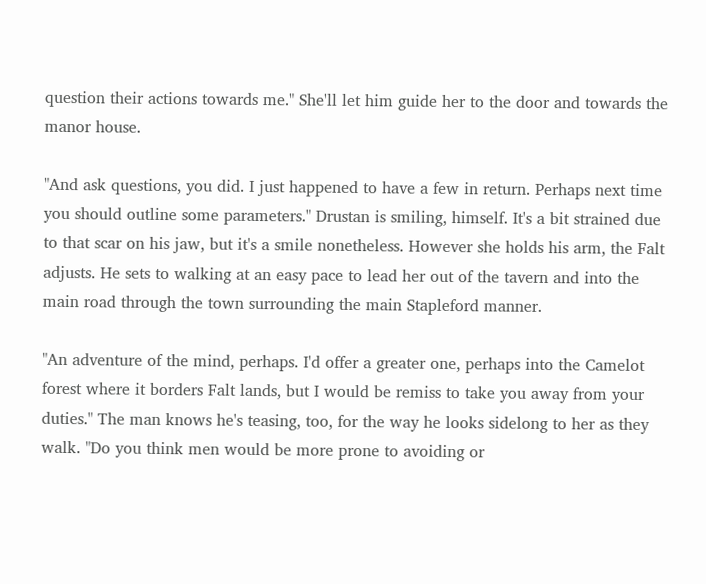question their actions towards me." She'll let him guide her to the door and towards the manor house.

"And ask questions, you did. I just happened to have a few in return. Perhaps next time you should outline some parameters." Drustan is smiling, himself. It's a bit strained due to that scar on his jaw, but it's a smile nonetheless. However she holds his arm, the Falt adjusts. He sets to walking at an easy pace to lead her out of the tavern and into the main road through the town surrounding the main Stapleford manner.

"An adventure of the mind, perhaps. I'd offer a greater one, perhaps into the Camelot forest where it borders Falt lands, but I would be remiss to take you away from your duties." The man knows he's teasing, too, for the way he looks sidelong to her as they walk. "Do you think men would be more prone to avoiding or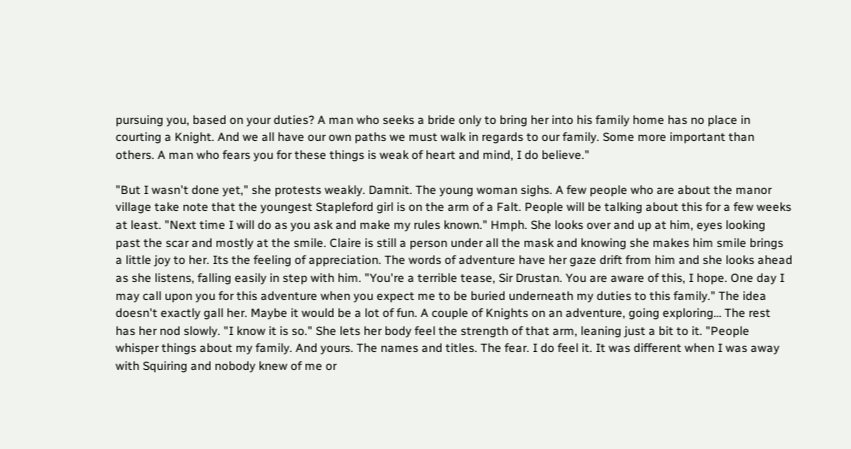pursuing you, based on your duties? A man who seeks a bride only to bring her into his family home has no place in courting a Knight. And we all have our own paths we must walk in regards to our family. Some more important than others. A man who fears you for these things is weak of heart and mind, I do believe."

"But I wasn't done yet," she protests weakly. Damnit. The young woman sighs. A few people who are about the manor village take note that the youngest Stapleford girl is on the arm of a Falt. People will be talking about this for a few weeks at least. "Next time I will do as you ask and make my rules known." Hmph. She looks over and up at him, eyes looking past the scar and mostly at the smile. Claire is still a person under all the mask and knowing she makes him smile brings a little joy to her. Its the feeling of appreciation. The words of adventure have her gaze drift from him and she looks ahead as she listens, falling easily in step with him. "You're a terrible tease, Sir Drustan. You are aware of this, I hope. One day I may call upon you for this adventure when you expect me to be buried underneath my duties to this family." The idea doesn't exactly gall her. Maybe it would be a lot of fun. A couple of Knights on an adventure, going exploring… The rest has her nod slowly. "I know it is so." She lets her body feel the strength of that arm, leaning just a bit to it. "People whisper things about my family. And yours. The names and titles. The fear. I do feel it. It was different when I was away with Squiring and nobody knew of me or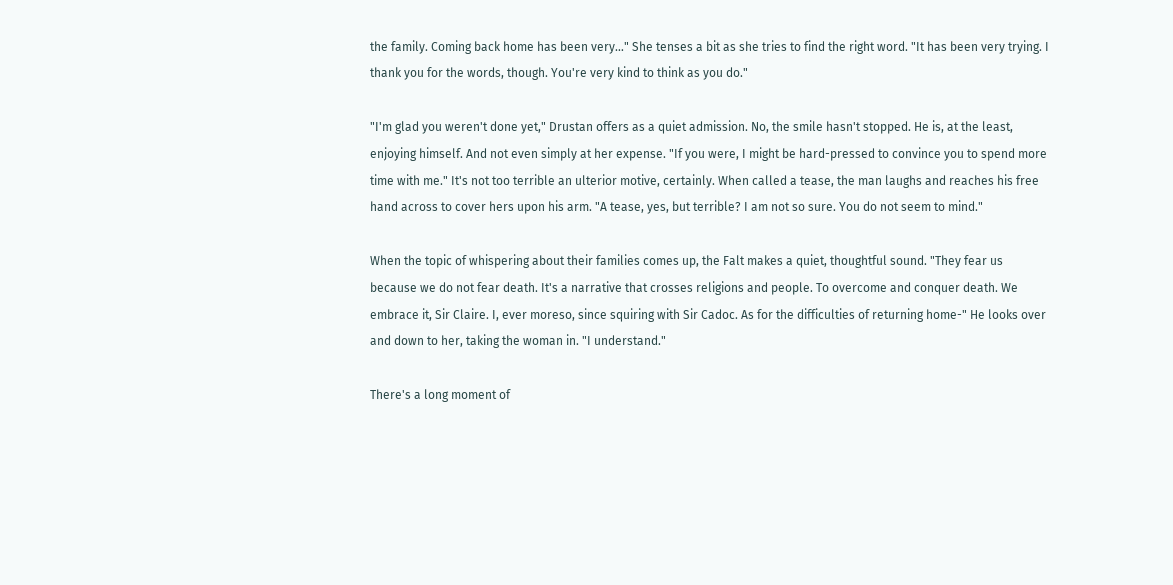the family. Coming back home has been very…" She tenses a bit as she tries to find the right word. "It has been very trying. I thank you for the words, though. You're very kind to think as you do."

"I'm glad you weren't done yet," Drustan offers as a quiet admission. No, the smile hasn't stopped. He is, at the least, enjoying himself. And not even simply at her expense. "If you were, I might be hard-pressed to convince you to spend more time with me." It's not too terrible an ulterior motive, certainly. When called a tease, the man laughs and reaches his free hand across to cover hers upon his arm. "A tease, yes, but terrible? I am not so sure. You do not seem to mind."

When the topic of whispering about their families comes up, the Falt makes a quiet, thoughtful sound. "They fear us because we do not fear death. It's a narrative that crosses religions and people. To overcome and conquer death. We embrace it, Sir Claire. I, ever moreso, since squiring with Sir Cadoc. As for the difficulties of returning home-" He looks over and down to her, taking the woman in. "I understand."

There's a long moment of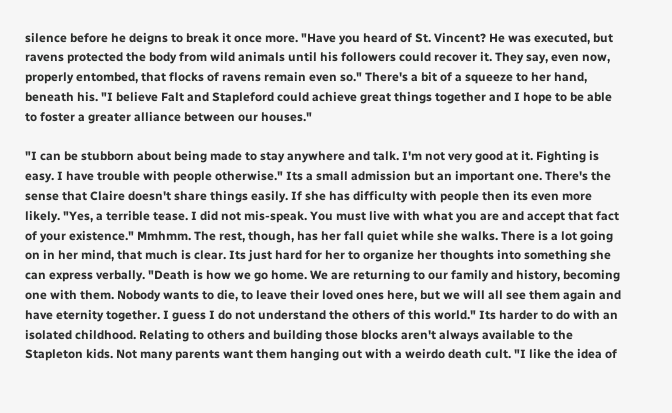silence before he deigns to break it once more. "Have you heard of St. Vincent? He was executed, but ravens protected the body from wild animals until his followers could recover it. They say, even now, properly entombed, that flocks of ravens remain even so." There's a bit of a squeeze to her hand, beneath his. "I believe Falt and Stapleford could achieve great things together and I hope to be able to foster a greater alliance between our houses."

"I can be stubborn about being made to stay anywhere and talk. I'm not very good at it. Fighting is easy. I have trouble with people otherwise." Its a small admission but an important one. There's the sense that Claire doesn't share things easily. If she has difficulty with people then its even more likely. "Yes, a terrible tease. I did not mis-speak. You must live with what you are and accept that fact of your existence." Mmhmm. The rest, though, has her fall quiet while she walks. There is a lot going on in her mind, that much is clear. Its just hard for her to organize her thoughts into something she can express verbally. "Death is how we go home. We are returning to our family and history, becoming one with them. Nobody wants to die, to leave their loved ones here, but we will all see them again and have eternity together. I guess I do not understand the others of this world." Its harder to do with an isolated childhood. Relating to others and building those blocks aren't always available to the Stapleton kids. Not many parents want them hanging out with a weirdo death cult. "I like the idea of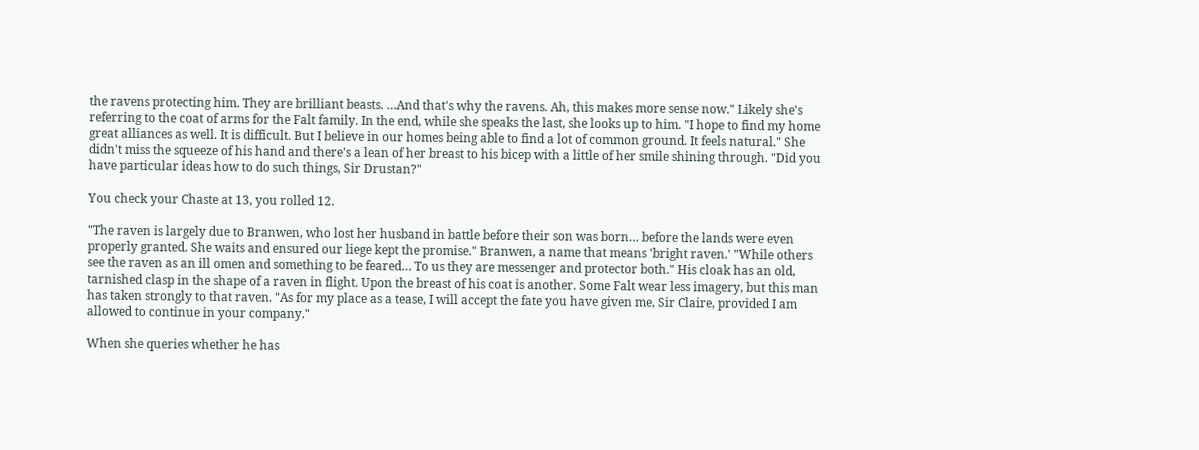the ravens protecting him. They are brilliant beasts. …And that's why the ravens. Ah, this makes more sense now." Likely she's referring to the coat of arms for the Falt family. In the end, while she speaks the last, she looks up to him. "I hope to find my home great alliances as well. It is difficult. But I believe in our homes being able to find a lot of common ground. It feels natural." She didn't miss the squeeze of his hand and there's a lean of her breast to his bicep with a little of her smile shining through. "Did you have particular ideas how to do such things, Sir Drustan?"

You check your Chaste at 13, you rolled 12.

"The raven is largely due to Branwen, who lost her husband in battle before their son was born… before the lands were even properly granted. She waits and ensured our liege kept the promise." Branwen, a name that means 'bright raven.' "While others see the raven as an ill omen and something to be feared… To us they are messenger and protector both." His cloak has an old, tarnished clasp in the shape of a raven in flight. Upon the breast of his coat is another. Some Falt wear less imagery, but this man has taken strongly to that raven. "As for my place as a tease, I will accept the fate you have given me, Sir Claire, provided I am allowed to continue in your company."

When she queries whether he has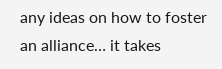any ideas on how to foster an alliance… it takes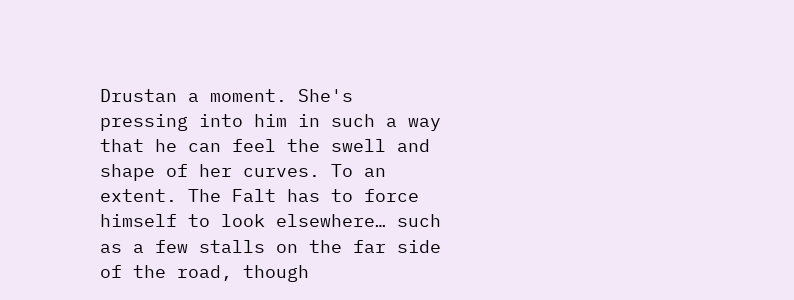Drustan a moment. She's pressing into him in such a way that he can feel the swell and shape of her curves. To an extent. The Falt has to force himself to look elsewhere… such as a few stalls on the far side of the road, though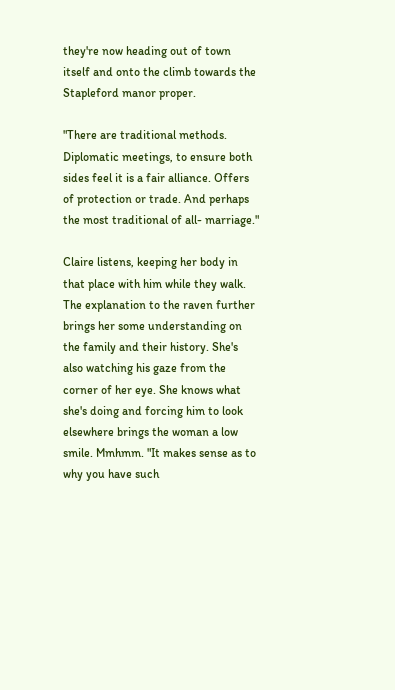they're now heading out of town itself and onto the climb towards the Stapleford manor proper.

"There are traditional methods. Diplomatic meetings, to ensure both sides feel it is a fair alliance. Offers of protection or trade. And perhaps the most traditional of all- marriage."

Claire listens, keeping her body in that place with him while they walk. The explanation to the raven further brings her some understanding on the family and their history. She's also watching his gaze from the corner of her eye. She knows what she's doing and forcing him to look elsewhere brings the woman a low smile. Mmhmm. "It makes sense as to why you have such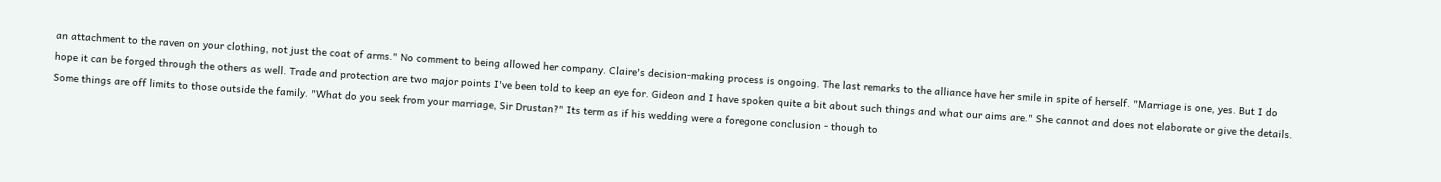an attachment to the raven on your clothing, not just the coat of arms." No comment to being allowed her company. Claire's decision-making process is ongoing. The last remarks to the alliance have her smile in spite of herself. "Marriage is one, yes. But I do hope it can be forged through the others as well. Trade and protection are two major points I've been told to keep an eye for. Gideon and I have spoken quite a bit about such things and what our aims are." She cannot and does not elaborate or give the details. Some things are off limits to those outside the family. "What do you seek from your marriage, Sir Drustan?" Its term as if his wedding were a foregone conclusion - though to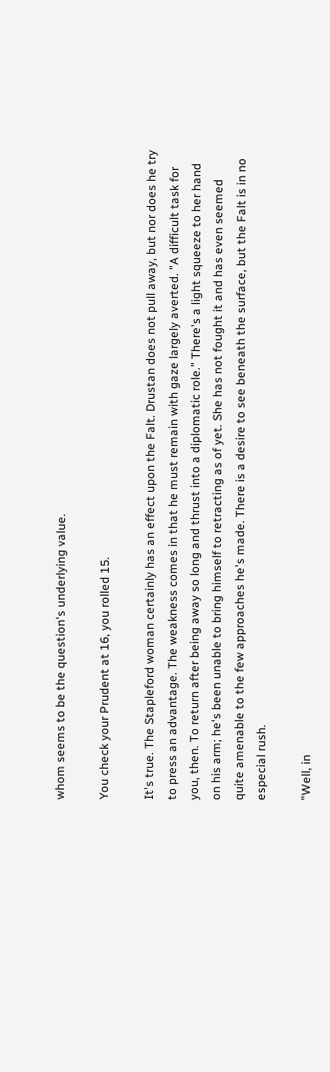whom seems to be the question's underlying value.

You check your Prudent at 16, you rolled 15.

It's true. The Stapleford woman certainly has an effect upon the Falt. Drustan does not pull away, but nor does he try to press an advantage. The weakness comes in that he must remain with gaze largely averted. "A difficult task for you, then. To return after being away so long and thrust into a diplomatic role." There's a light squeeze to her hand on his arm; he's been unable to bring himself to retracting as of yet. She has not fought it and has even seemed quite amenable to the few approaches he's made. There is a desire to see beneath the surface, but the Falt is in no especial rush.

"Well, in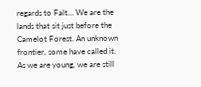regards to Falt… We are the lands that sit just before the Camelot Forest. An unknown frontier, some have called it. As we are young, we are still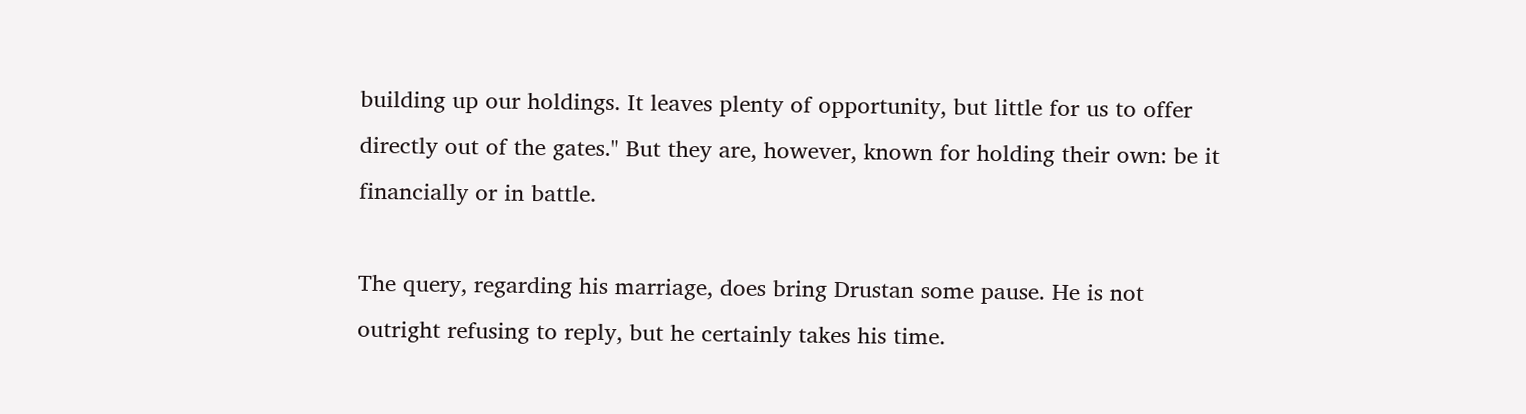building up our holdings. It leaves plenty of opportunity, but little for us to offer directly out of the gates." But they are, however, known for holding their own: be it financially or in battle.

The query, regarding his marriage, does bring Drustan some pause. He is not outright refusing to reply, but he certainly takes his time.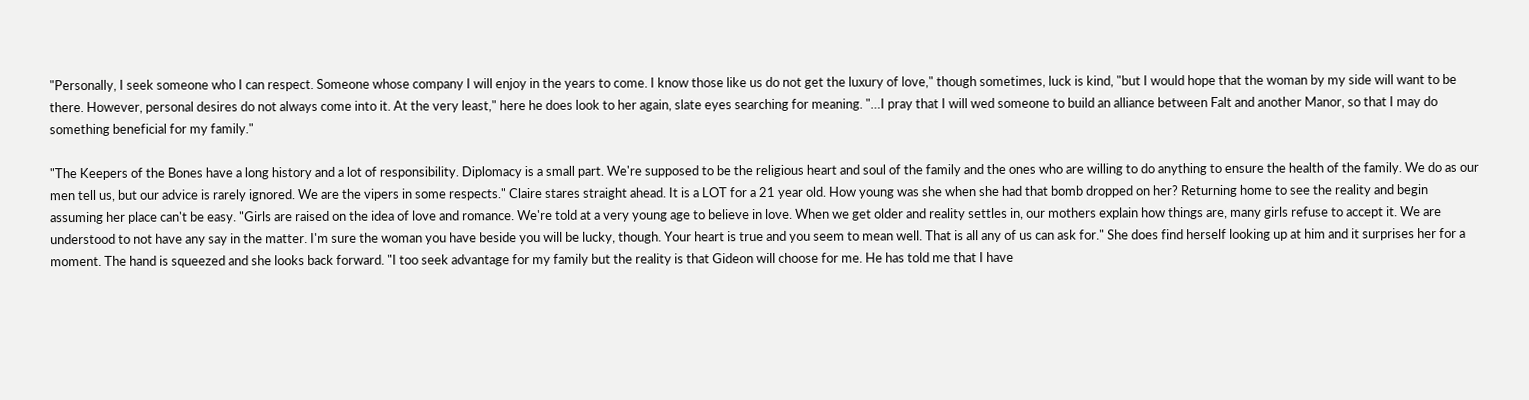"Personally, I seek someone who I can respect. Someone whose company I will enjoy in the years to come. I know those like us do not get the luxury of love," though sometimes, luck is kind, "but I would hope that the woman by my side will want to be there. However, personal desires do not always come into it. At the very least," here he does look to her again, slate eyes searching for meaning. "…I pray that I will wed someone to build an alliance between Falt and another Manor, so that I may do something beneficial for my family."

"The Keepers of the Bones have a long history and a lot of responsibility. Diplomacy is a small part. We're supposed to be the religious heart and soul of the family and the ones who are willing to do anything to ensure the health of the family. We do as our men tell us, but our advice is rarely ignored. We are the vipers in some respects." Claire stares straight ahead. It is a LOT for a 21 year old. How young was she when she had that bomb dropped on her? Returning home to see the reality and begin assuming her place can't be easy. "Girls are raised on the idea of love and romance. We're told at a very young age to believe in love. When we get older and reality settles in, our mothers explain how things are, many girls refuse to accept it. We are understood to not have any say in the matter. I'm sure the woman you have beside you will be lucky, though. Your heart is true and you seem to mean well. That is all any of us can ask for." She does find herself looking up at him and it surprises her for a moment. The hand is squeezed and she looks back forward. "I too seek advantage for my family but the reality is that Gideon will choose for me. He has told me that I have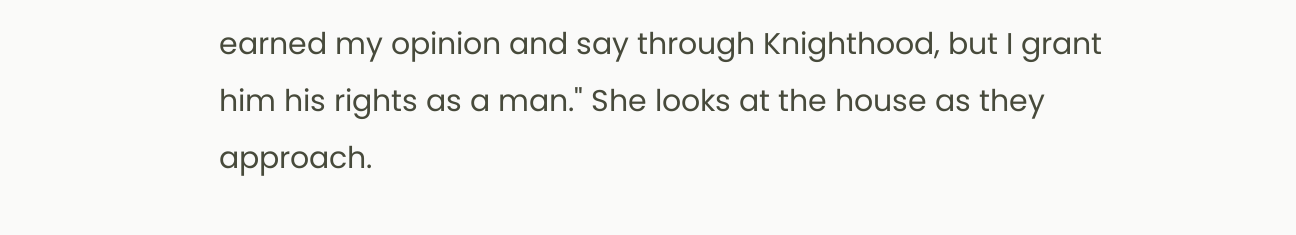earned my opinion and say through Knighthood, but I grant him his rights as a man." She looks at the house as they approach.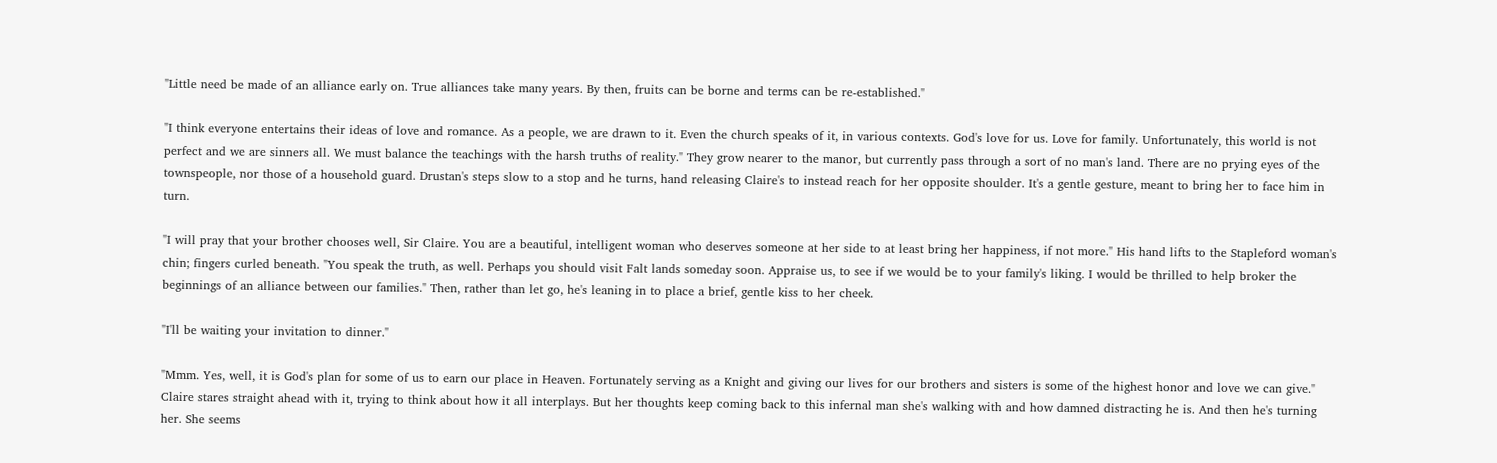"Little need be made of an alliance early on. True alliances take many years. By then, fruits can be borne and terms can be re-established."

"I think everyone entertains their ideas of love and romance. As a people, we are drawn to it. Even the church speaks of it, in various contexts. God's love for us. Love for family. Unfortunately, this world is not perfect and we are sinners all. We must balance the teachings with the harsh truths of reality." They grow nearer to the manor, but currently pass through a sort of no man's land. There are no prying eyes of the townspeople, nor those of a household guard. Drustan's steps slow to a stop and he turns, hand releasing Claire's to instead reach for her opposite shoulder. It's a gentle gesture, meant to bring her to face him in turn.

"I will pray that your brother chooses well, Sir Claire. You are a beautiful, intelligent woman who deserves someone at her side to at least bring her happiness, if not more." His hand lifts to the Stapleford woman's chin; fingers curled beneath. "You speak the truth, as well. Perhaps you should visit Falt lands someday soon. Appraise us, to see if we would be to your family's liking. I would be thrilled to help broker the beginnings of an alliance between our families." Then, rather than let go, he's leaning in to place a brief, gentle kiss to her cheek.

"I'll be waiting your invitation to dinner."

"Mmm. Yes, well, it is God's plan for some of us to earn our place in Heaven. Fortunately serving as a Knight and giving our lives for our brothers and sisters is some of the highest honor and love we can give." Claire stares straight ahead with it, trying to think about how it all interplays. But her thoughts keep coming back to this infernal man she's walking with and how damned distracting he is. And then he's turning her. She seems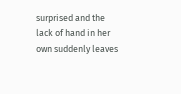surprised and the lack of hand in her own suddenly leaves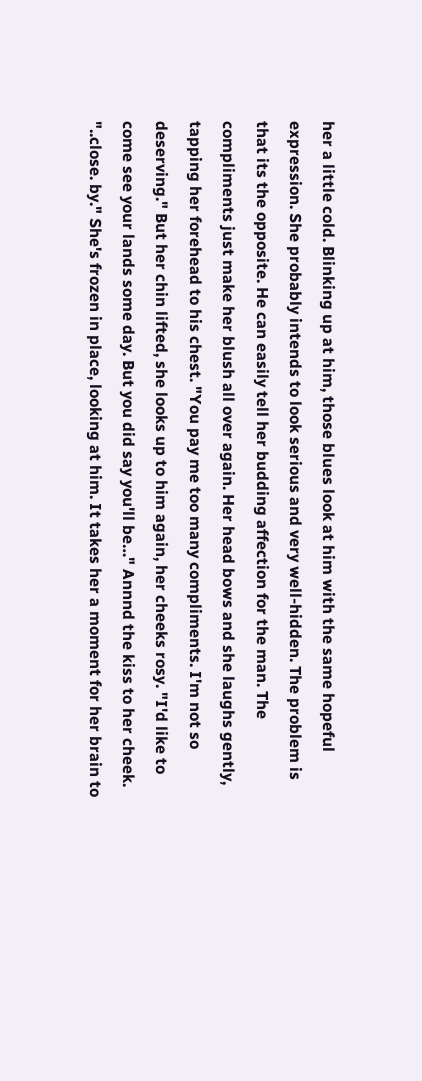her a little cold. Blinking up at him, those blues look at him with the same hopeful expression. She probably intends to look serious and very well-hidden. The problem is that its the opposite. He can easily tell her budding affection for the man. The compliments just make her blush all over again. Her head bows and she laughs gently, tapping her forehead to his chest. "You pay me too many compliments. I'm not so deserving." But her chin lifted, she looks up to him again, her cheeks rosy. "I'd like to come see your lands some day. But you did say you'll be…" Annnd the kiss to her cheek. "..close. by." She's frozen in place, looking at him. It takes her a moment for her brain to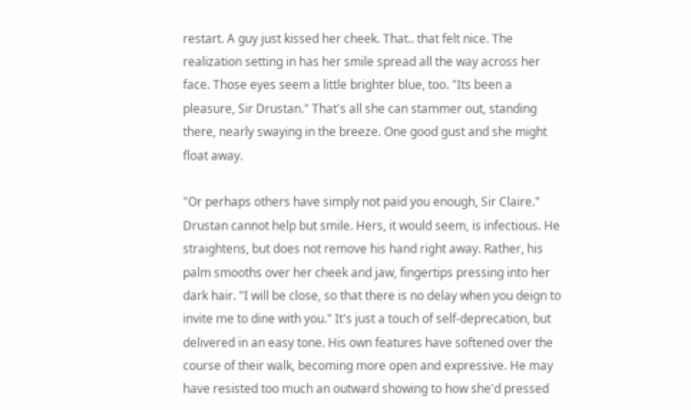restart. A guy just kissed her cheek. That.. that felt nice. The realization setting in has her smile spread all the way across her face. Those eyes seem a little brighter blue, too. "Its been a pleasure, Sir Drustan." That's all she can stammer out, standing there, nearly swaying in the breeze. One good gust and she might float away.

"Or perhaps others have simply not paid you enough, Sir Claire." Drustan cannot help but smile. Hers, it would seem, is infectious. He straightens, but does not remove his hand right away. Rather, his palm smooths over her cheek and jaw, fingertips pressing into her dark hair. "I will be close, so that there is no delay when you deign to invite me to dine with you." It's just a touch of self-deprecation, but delivered in an easy tone. His own features have softened over the course of their walk, becoming more open and expressive. He may have resisted too much an outward showing to how she'd pressed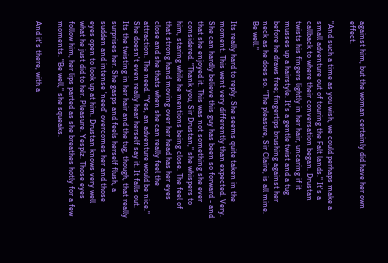against him, but the woman certainly did have her own effect.

"And such a time as you wish, we could perhaps make a small adventure out of touring the Falt lands." It's a callback to where their conversation began. Drustan twists his fingers lightly in her hair, uncaring if it musses up a hairstyle. It's a gentle twist and a tug before he draws free; fingertips brushing against her neck as he does so. "The pleasure, Sir Claire, is all mine. Be well."

Its really hard to reply. She seems quite taken in the moment. This went very differently than expected. Very. She can hardly believe this guy has been so forward - and that she enjoyed it. This was not something she ever considered. "Thank you, Sir Drustan," she whispers to him, staring while he mentions being close. The feel of that strong hand moving over her head has her eyes close and she thats when she can really feel the attraction. The need. "Yes, an adventure would be nice." She doesn't even really hear herself say it. It falls out. Its the twisting in her hair and the tug, though, that really surprises her. She gasps and feels herself flush, a sudden and intense 'need' overcomes her and those eyes open to look up at him. Drustan knows very well what he just did to her. Pleasure. Yesplz. Those eyes follow him, her lips parted as she breathes hotly for a few moments. "Be well," she squeaks.

And it's there, with a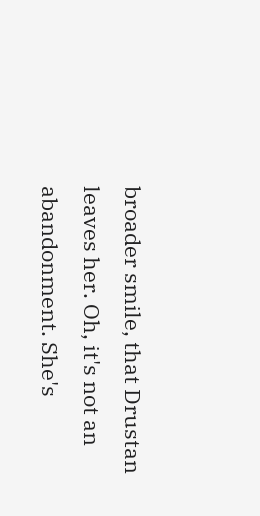broader smile, that Drustan leaves her. Oh, it's not an abandonment. She's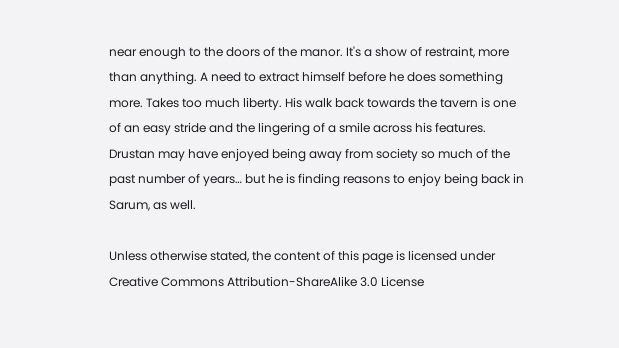near enough to the doors of the manor. It's a show of restraint, more than anything. A need to extract himself before he does something more. Takes too much liberty. His walk back towards the tavern is one of an easy stride and the lingering of a smile across his features. Drustan may have enjoyed being away from society so much of the past number of years… but he is finding reasons to enjoy being back in Sarum, as well.

Unless otherwise stated, the content of this page is licensed under Creative Commons Attribution-ShareAlike 3.0 License